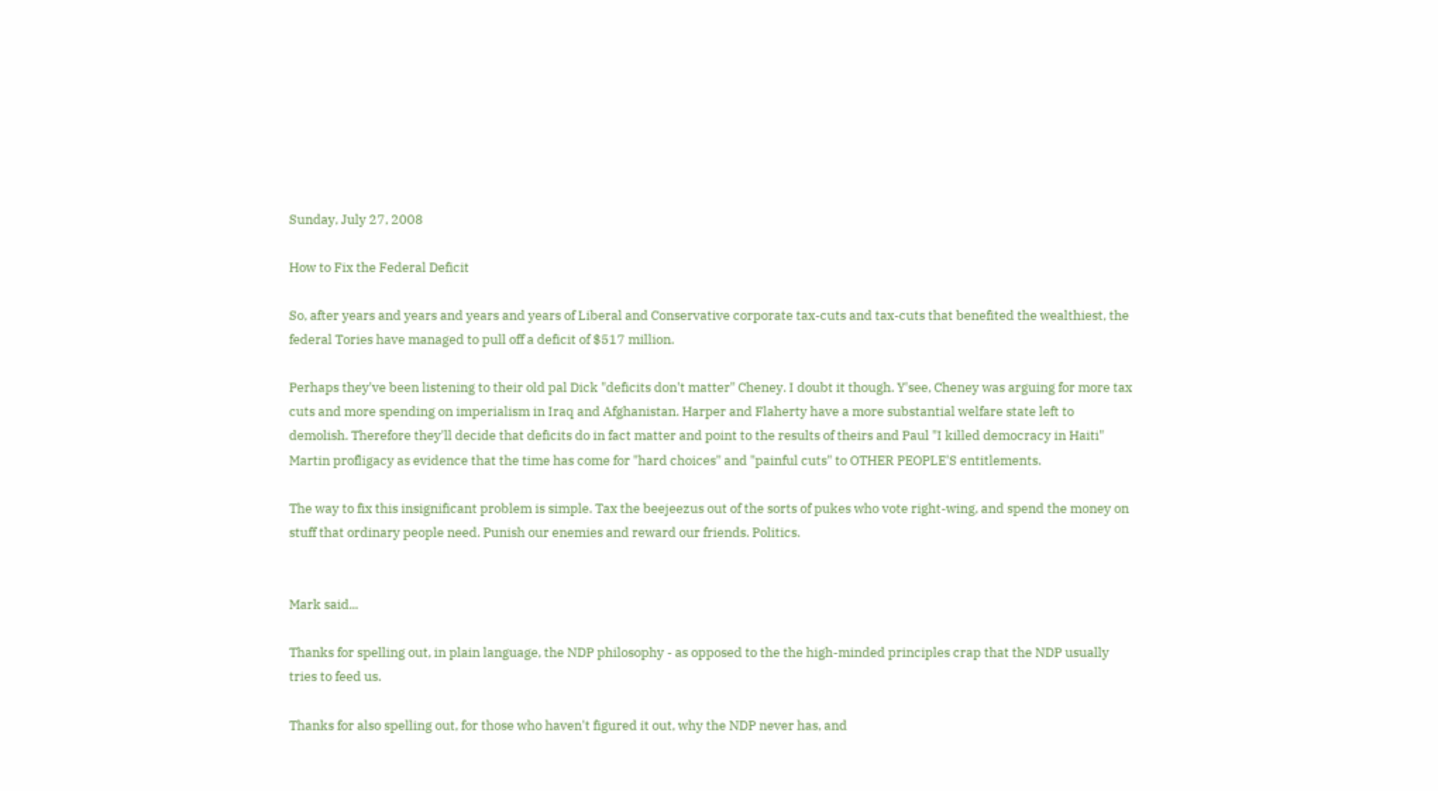Sunday, July 27, 2008

How to Fix the Federal Deficit

So, after years and years and years and years of Liberal and Conservative corporate tax-cuts and tax-cuts that benefited the wealthiest, the federal Tories have managed to pull off a deficit of $517 million.

Perhaps they've been listening to their old pal Dick "deficits don't matter" Cheney. I doubt it though. Y'see, Cheney was arguing for more tax cuts and more spending on imperialism in Iraq and Afghanistan. Harper and Flaherty have a more substantial welfare state left to demolish. Therefore they'll decide that deficits do in fact matter and point to the results of theirs and Paul "I killed democracy in Haiti" Martin profligacy as evidence that the time has come for "hard choices" and "painful cuts" to OTHER PEOPLE'S entitlements.

The way to fix this insignificant problem is simple. Tax the beejeezus out of the sorts of pukes who vote right-wing, and spend the money on stuff that ordinary people need. Punish our enemies and reward our friends. Politics.


Mark said...

Thanks for spelling out, in plain language, the NDP philosophy - as opposed to the the high-minded principles crap that the NDP usually tries to feed us.

Thanks for also spelling out, for those who haven't figured it out, why the NDP never has, and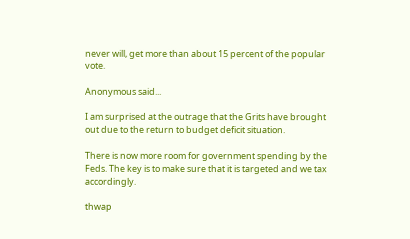never will, get more than about 15 percent of the popular vote.

Anonymous said...

I am surprised at the outrage that the Grits have brought out due to the return to budget deficit situation.

There is now more room for government spending by the Feds. The key is to make sure that it is targeted and we tax accordingly.

thwap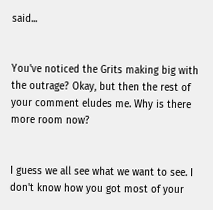said...


You've noticed the Grits making big with the outrage? Okay, but then the rest of your comment eludes me. Why is there more room now?


I guess we all see what we want to see. I don't know how you got most of your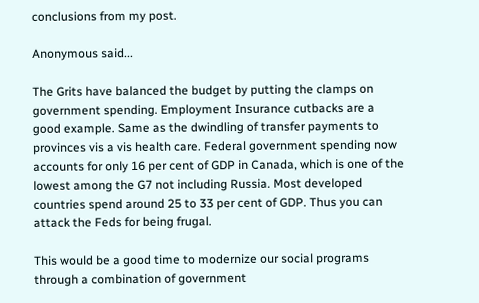conclusions from my post.

Anonymous said...

The Grits have balanced the budget by putting the clamps on government spending. Employment Insurance cutbacks are a good example. Same as the dwindling of transfer payments to provinces vis a vis health care. Federal government spending now accounts for only 16 per cent of GDP in Canada, which is one of the lowest among the G7 not including Russia. Most developed countries spend around 25 to 33 per cent of GDP. Thus you can attack the Feds for being frugal.

This would be a good time to modernize our social programs through a combination of government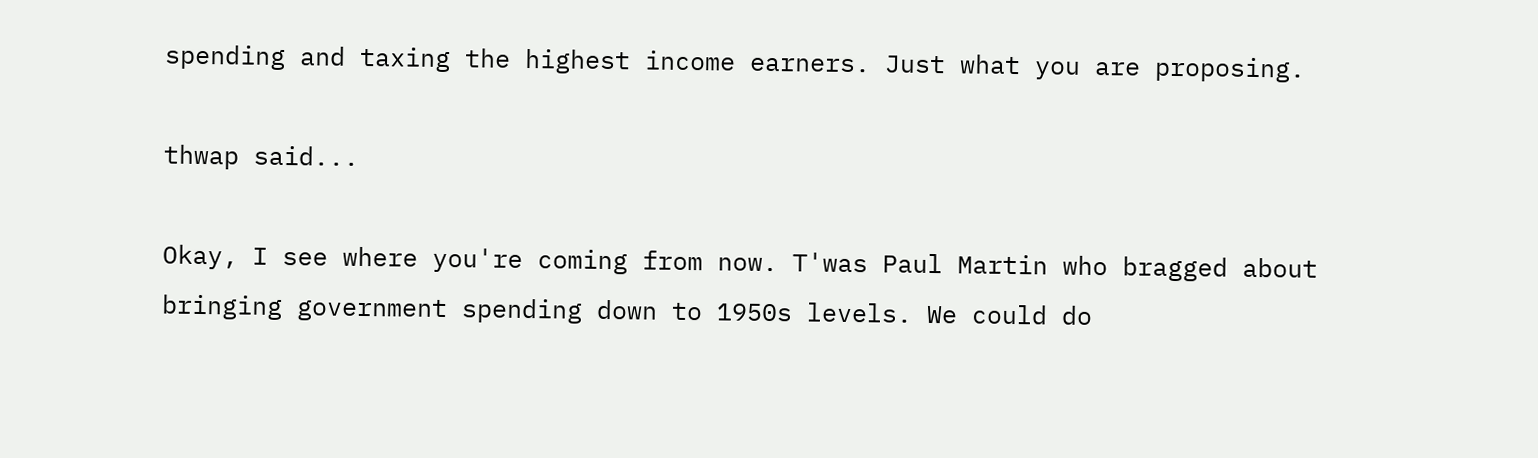spending and taxing the highest income earners. Just what you are proposing.

thwap said...

Okay, I see where you're coming from now. T'was Paul Martin who bragged about bringing government spending down to 1950s levels. We could do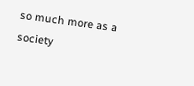so much more as a society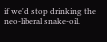if we'd stop drinking the neo-liberal snake-oil.